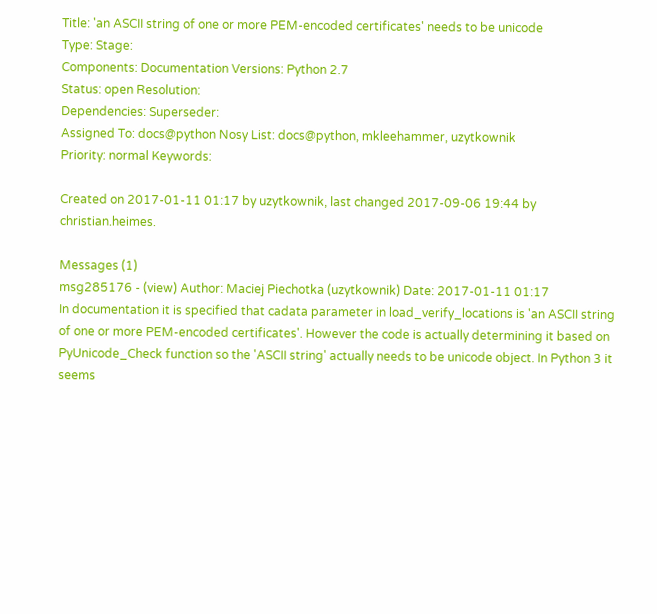Title: 'an ASCII string of one or more PEM-encoded certificates' needs to be unicode
Type: Stage:
Components: Documentation Versions: Python 2.7
Status: open Resolution:
Dependencies: Superseder:
Assigned To: docs@python Nosy List: docs@python, mkleehammer, uzytkownik
Priority: normal Keywords:

Created on 2017-01-11 01:17 by uzytkownik, last changed 2017-09-06 19:44 by christian.heimes.

Messages (1)
msg285176 - (view) Author: Maciej Piechotka (uzytkownik) Date: 2017-01-11 01:17
In documentation it is specified that cadata parameter in load_verify_locations is 'an ASCII string of one or more PEM-encoded certificates'. However the code is actually determining it based on PyUnicode_Check function so the 'ASCII string' actually needs to be unicode object. In Python 3 it seems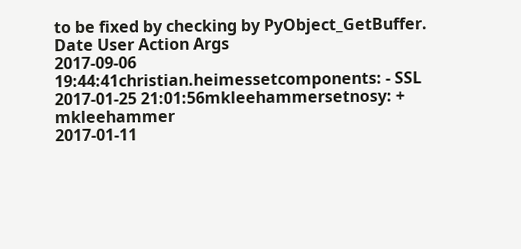to be fixed by checking by PyObject_GetBuffer.
Date User Action Args
2017-09-06 19:44:41christian.heimessetcomponents: - SSL
2017-01-25 21:01:56mkleehammersetnosy: + mkleehammer
2017-01-11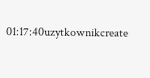01:17:40uzytkownikcreate